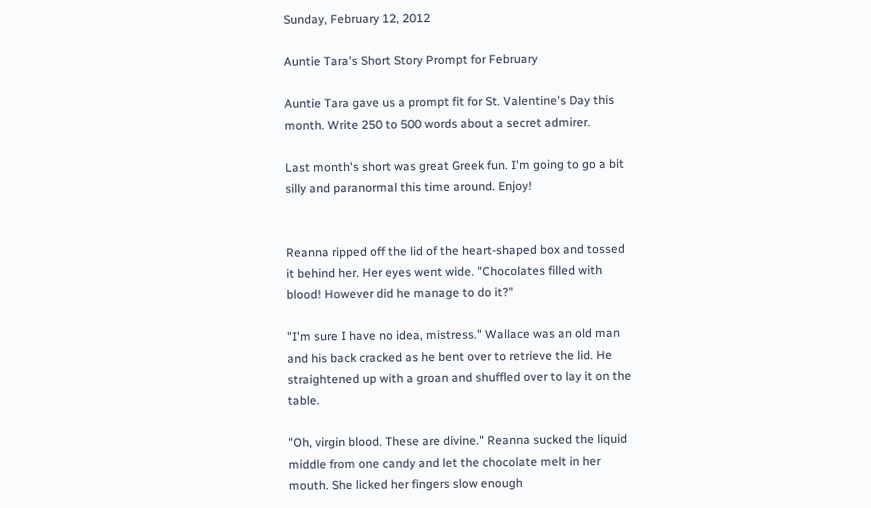Sunday, February 12, 2012

Auntie Tara's Short Story Prompt for February

Auntie Tara gave us a prompt fit for St. Valentine's Day this month. Write 250 to 500 words about a secret admirer.

Last month's short was great Greek fun. I'm going to go a bit silly and paranormal this time around. Enjoy!


Reanna ripped off the lid of the heart-shaped box and tossed it behind her. Her eyes went wide. "Chocolates filled with blood! However did he manage to do it?"

"I'm sure I have no idea, mistress." Wallace was an old man and his back cracked as he bent over to retrieve the lid. He straightened up with a groan and shuffled over to lay it on the table.

"Oh, virgin blood. These are divine." Reanna sucked the liquid middle from one candy and let the chocolate melt in her mouth. She licked her fingers slow enough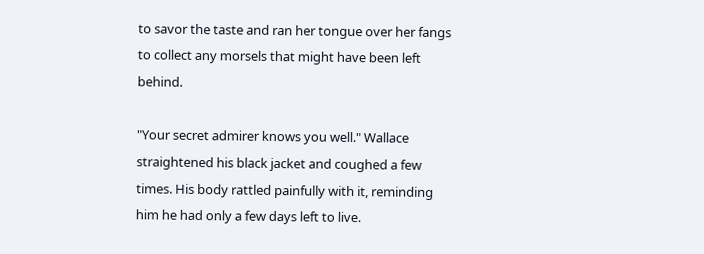to savor the taste and ran her tongue over her fangs to collect any morsels that might have been left behind.

"Your secret admirer knows you well." Wallace straightened his black jacket and coughed a few times. His body rattled painfully with it, reminding him he had only a few days left to live.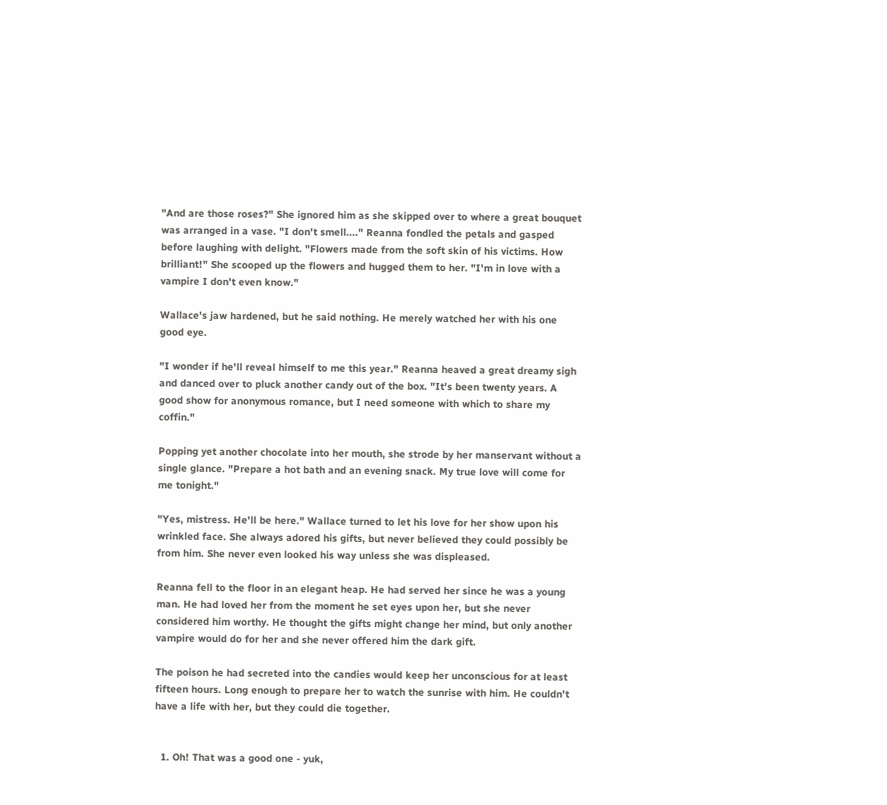"And are those roses?" She ignored him as she skipped over to where a great bouquet was arranged in a vase. "I don't smell...." Reanna fondled the petals and gasped before laughing with delight. "Flowers made from the soft skin of his victims. How brilliant!" She scooped up the flowers and hugged them to her. "I'm in love with a vampire I don't even know."

Wallace's jaw hardened, but he said nothing. He merely watched her with his one good eye.

"I wonder if he'll reveal himself to me this year." Reanna heaved a great dreamy sigh and danced over to pluck another candy out of the box. "It's been twenty years. A good show for anonymous romance, but I need someone with which to share my coffin."

Popping yet another chocolate into her mouth, she strode by her manservant without a single glance. "Prepare a hot bath and an evening snack. My true love will come for me tonight."

"Yes, mistress. He'll be here." Wallace turned to let his love for her show upon his wrinkled face. She always adored his gifts, but never believed they could possibly be from him. She never even looked his way unless she was displeased.

Reanna fell to the floor in an elegant heap. He had served her since he was a young man. He had loved her from the moment he set eyes upon her, but she never considered him worthy. He thought the gifts might change her mind, but only another vampire would do for her and she never offered him the dark gift.

The poison he had secreted into the candies would keep her unconscious for at least fifteen hours. Long enough to prepare her to watch the sunrise with him. He couldn't have a life with her, but they could die together.


  1. Oh! That was a good one - yuk,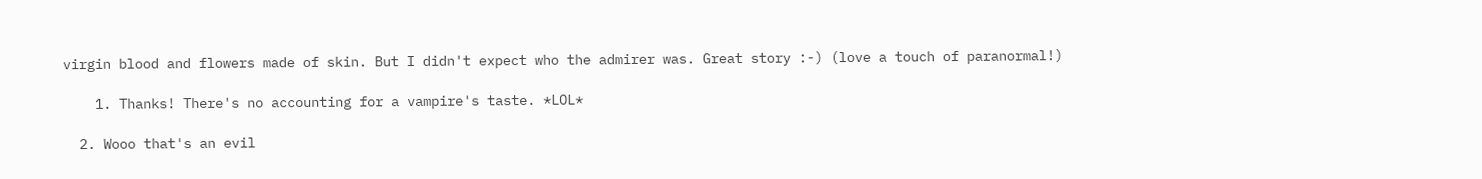virgin blood and flowers made of skin. But I didn't expect who the admirer was. Great story :-) (love a touch of paranormal!)

    1. Thanks! There's no accounting for a vampire's taste. *LOL*

  2. Wooo that's an evil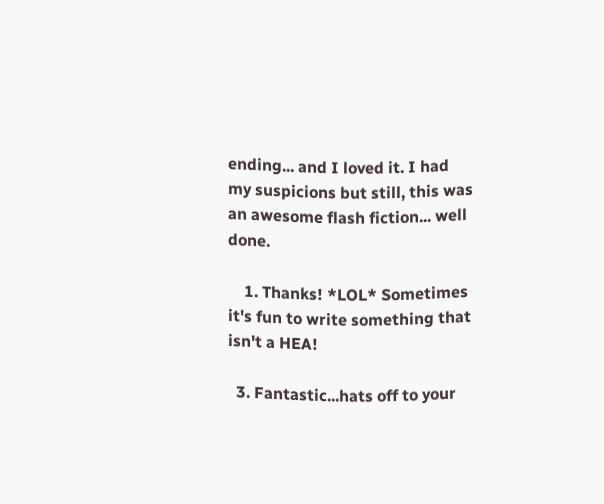ending... and I loved it. I had my suspicions but still, this was an awesome flash fiction... well done.

    1. Thanks! *LOL* Sometimes it's fun to write something that isn't a HEA!

  3. Fantastic...hats off to your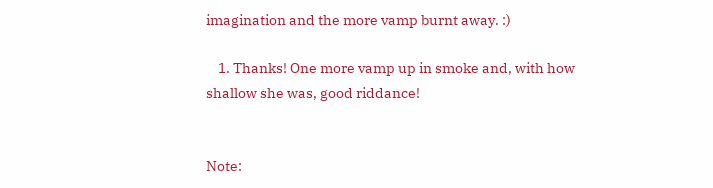imagination and the more vamp burnt away. :)

    1. Thanks! One more vamp up in smoke and, with how shallow she was, good riddance!


Note: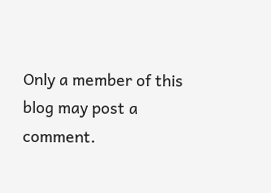Only a member of this blog may post a comment.